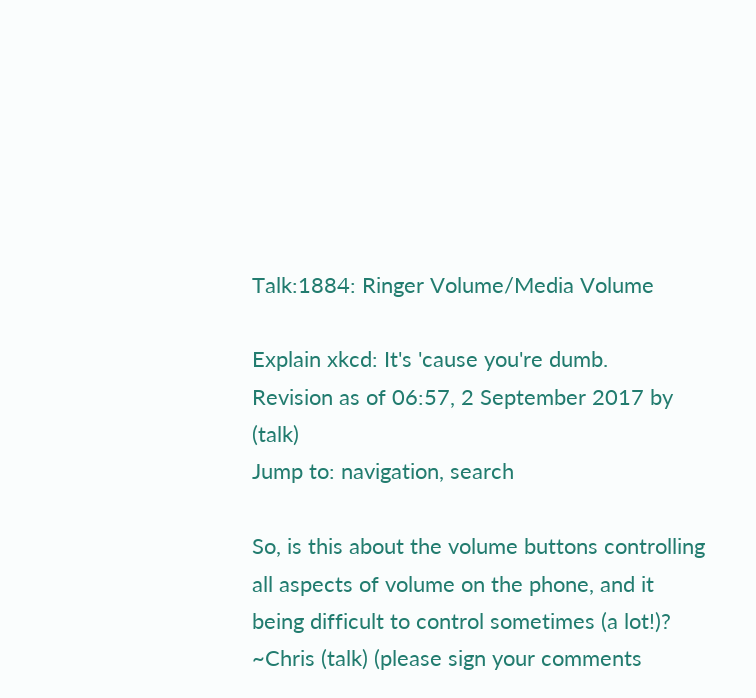Talk:1884: Ringer Volume/Media Volume

Explain xkcd: It's 'cause you're dumb.
Revision as of 06:57, 2 September 2017 by (talk)
Jump to: navigation, search

So, is this about the volume buttons controlling all aspects of volume on the phone, and it being difficult to control sometimes (a lot!)? ~Chris (talk) (please sign your comments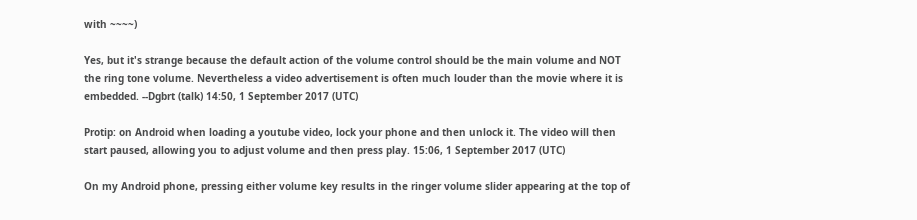with ~~~~)

Yes, but it's strange because the default action of the volume control should be the main volume and NOT the ring tone volume. Nevertheless a video advertisement is often much louder than the movie where it is embedded. --Dgbrt (talk) 14:50, 1 September 2017 (UTC)

Protip: on Android when loading a youtube video, lock your phone and then unlock it. The video will then start paused, allowing you to adjust volume and then press play. 15:06, 1 September 2017 (UTC)

On my Android phone, pressing either volume key results in the ringer volume slider appearing at the top of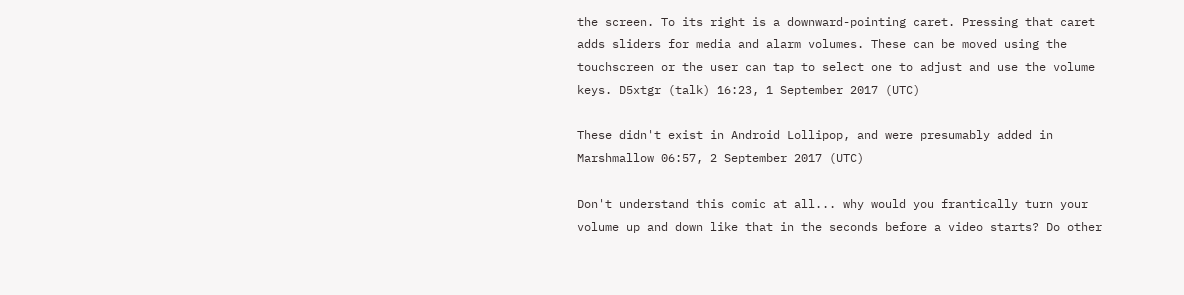the screen. To its right is a downward-pointing caret. Pressing that caret adds sliders for media and alarm volumes. These can be moved using the touchscreen or the user can tap to select one to adjust and use the volume keys. D5xtgr (talk) 16:23, 1 September 2017 (UTC)

These didn't exist in Android Lollipop, and were presumably added in Marshmallow 06:57, 2 September 2017 (UTC)

Don't understand this comic at all... why would you frantically turn your volume up and down like that in the seconds before a video starts? Do other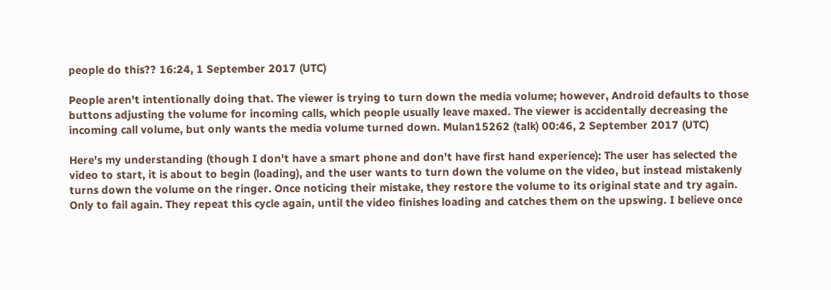people do this?? 16:24, 1 September 2017 (UTC)

People aren't intentionally doing that. The viewer is trying to turn down the media volume; however, Android defaults to those buttons adjusting the volume for incoming calls, which people usually leave maxed. The viewer is accidentally decreasing the incoming call volume, but only wants the media volume turned down. Mulan15262 (talk) 00:46, 2 September 2017 (UTC)

Here's my understanding (though I don't have a smart phone and don't have first hand experience): The user has selected the video to start, it is about to begin (loading), and the user wants to turn down the volume on the video, but instead mistakenly turns down the volume on the ringer. Once noticing their mistake, they restore the volume to its original state and try again. Only to fail again. They repeat this cycle again, until the video finishes loading and catches them on the upswing. I believe once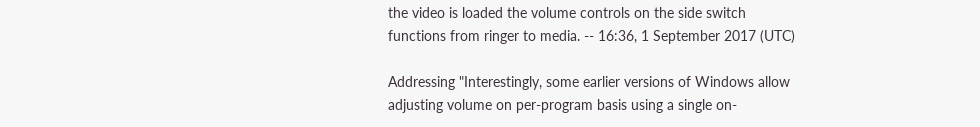the video is loaded the volume controls on the side switch functions from ringer to media. -- 16:36, 1 September 2017 (UTC)

Addressing "Interestingly, some earlier versions of Windows allow adjusting volume on per-program basis using a single on-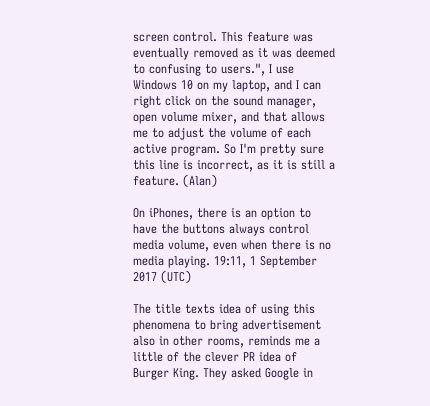screen control. This feature was eventually removed as it was deemed to confusing to users.", I use Windows 10 on my laptop, and I can right click on the sound manager, open volume mixer, and that allows me to adjust the volume of each active program. So I'm pretty sure this line is incorrect, as it is still a feature. (Alan)

On iPhones, there is an option to have the buttons always control media volume, even when there is no media playing. 19:11, 1 September 2017 (UTC)

The title texts idea of using this phenomena to bring advertisement also in other rooms, reminds me a little of the clever PR idea of Burger King. They asked Google in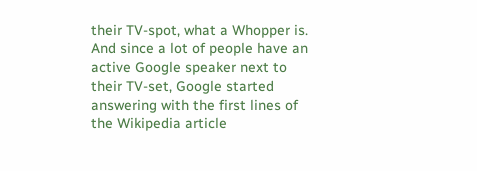their TV-spot, what a Whopper is. And since a lot of people have an active Google speaker next to their TV-set, Google started answering with the first lines of the Wikipedia article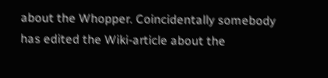about the Whopper. Coincidentally somebody has edited the Wiki-article about the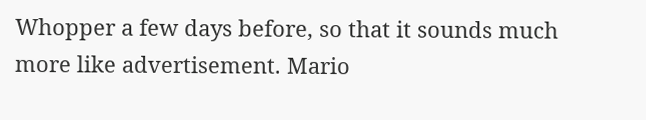Whopper a few days before, so that it sounds much more like advertisement. Mario